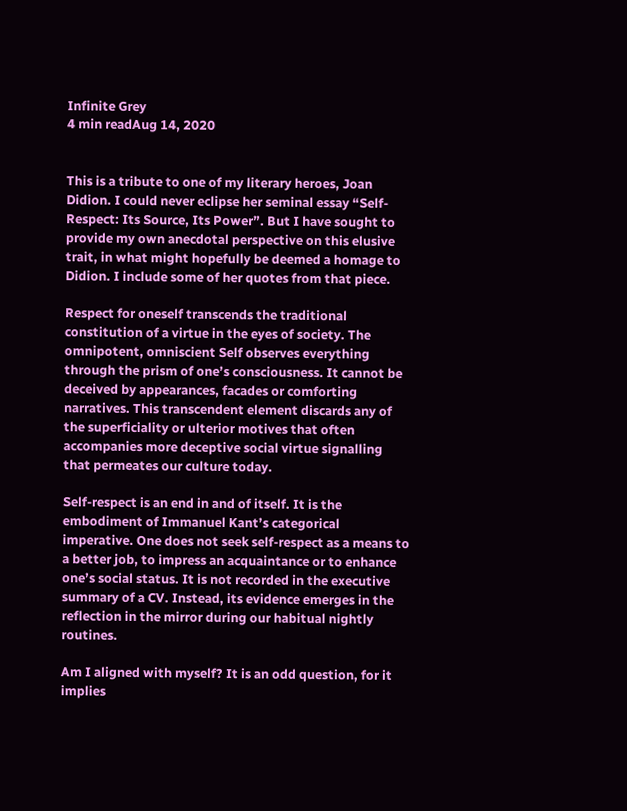Infinite Grey
4 min readAug 14, 2020


This is a tribute to one of my literary heroes, Joan Didion. I could never eclipse her seminal essay “Self-Respect: Its Source, Its Power”. But I have sought to provide my own anecdotal perspective on this elusive trait, in what might hopefully be deemed a homage to Didion. I include some of her quotes from that piece.

Respect for oneself transcends the traditional constitution of a virtue in the eyes of society. The omnipotent, omniscient Self observes everything through the prism of one’s consciousness. It cannot be deceived by appearances, facades or comforting narratives. This transcendent element discards any of the superficiality or ulterior motives that often accompanies more deceptive social virtue signalling that permeates our culture today.

Self-respect is an end in and of itself. It is the embodiment of Immanuel Kant’s categorical imperative. One does not seek self-respect as a means to a better job, to impress an acquaintance or to enhance one’s social status. It is not recorded in the executive summary of a CV. Instead, its evidence emerges in the reflection in the mirror during our habitual nightly routines.

Am I aligned with myself? It is an odd question, for it implies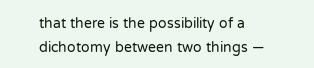that there is the possibility of a dichotomy between two things —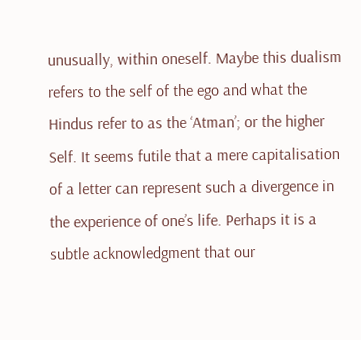unusually, within oneself. Maybe this dualism refers to the self of the ego and what the Hindus refer to as the ‘Atman’; or the higher Self. It seems futile that a mere capitalisation of a letter can represent such a divergence in the experience of one’s life. Perhaps it is a subtle acknowledgment that our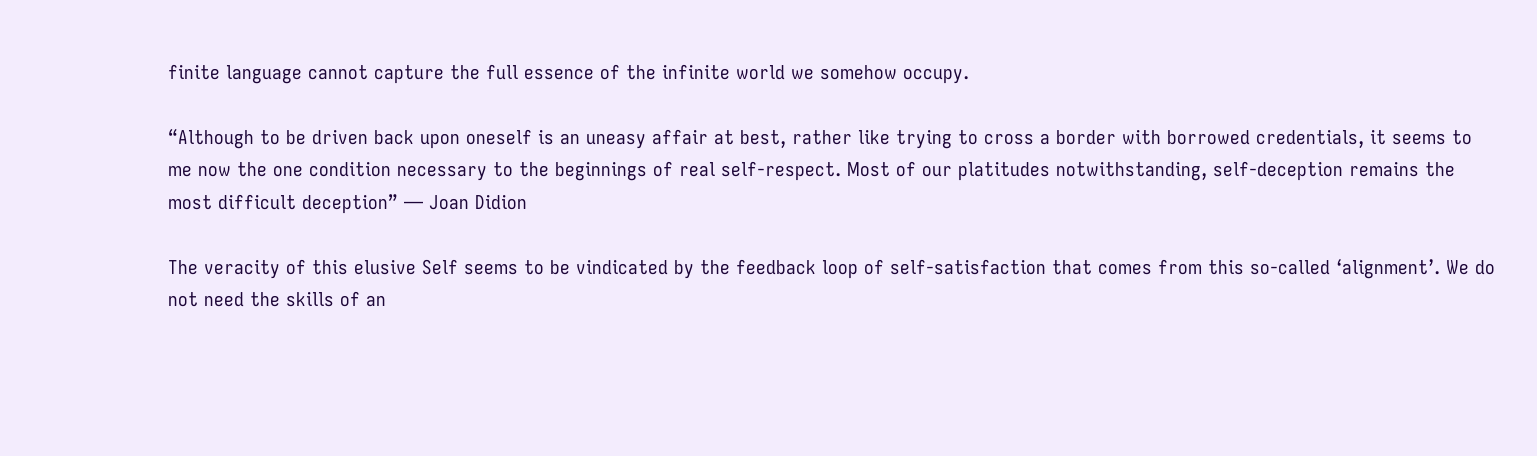finite language cannot capture the full essence of the infinite world we somehow occupy.

“Although to be driven back upon oneself is an uneasy affair at best, rather like trying to cross a border with borrowed credentials, it seems to me now the one condition necessary to the beginnings of real self-respect. Most of our platitudes notwithstanding, self-deception remains the most difficult deception” — Joan Didion

The veracity of this elusive Self seems to be vindicated by the feedback loop of self-satisfaction that comes from this so-called ‘alignment’. We do not need the skills of an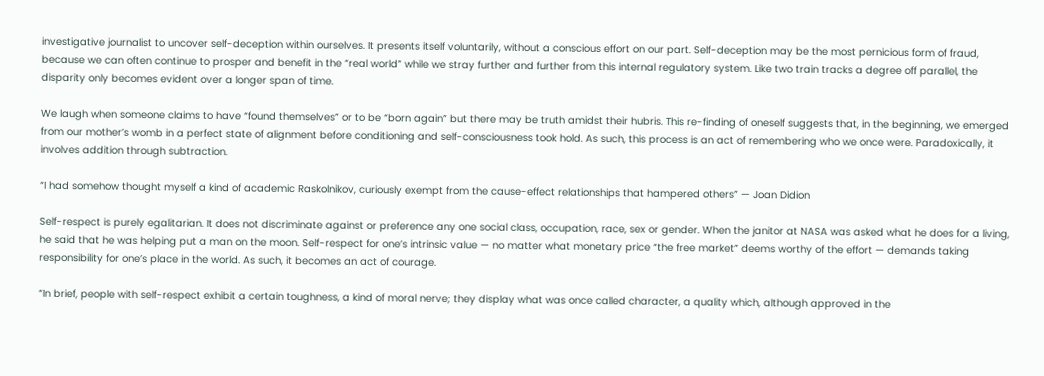investigative journalist to uncover self-deception within ourselves. It presents itself voluntarily, without a conscious effort on our part. Self-deception may be the most pernicious form of fraud, because we can often continue to prosper and benefit in the “real world” while we stray further and further from this internal regulatory system. Like two train tracks a degree off parallel, the disparity only becomes evident over a longer span of time.

We laugh when someone claims to have “found themselves” or to be “born again” but there may be truth amidst their hubris. This re-finding of oneself suggests that, in the beginning, we emerged from our mother’s womb in a perfect state of alignment before conditioning and self-consciousness took hold. As such, this process is an act of remembering who we once were. Paradoxically, it involves addition through subtraction.

“I had somehow thought myself a kind of academic Raskolnikov, curiously exempt from the cause-effect relationships that hampered others” — Joan Didion

Self-respect is purely egalitarian. It does not discriminate against or preference any one social class, occupation, race, sex or gender. When the janitor at NASA was asked what he does for a living, he said that he was helping put a man on the moon. Self-respect for one’s intrinsic value — no matter what monetary price “the free market” deems worthy of the effort — demands taking responsibility for one’s place in the world. As such, it becomes an act of courage.

“In brief, people with self-respect exhibit a certain toughness, a kind of moral nerve; they display what was once called character, a quality which, although approved in the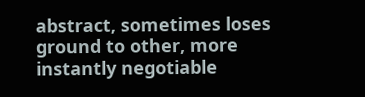abstract, sometimes loses ground to other, more instantly negotiable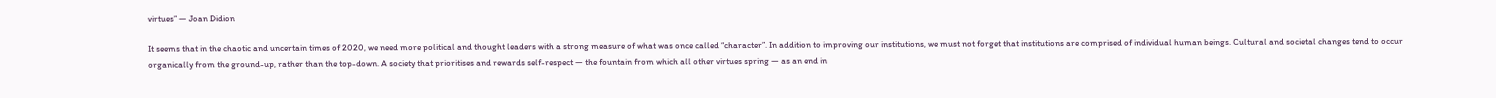virtues” — Joan Didion

It seems that in the chaotic and uncertain times of 2020, we need more political and thought leaders with a strong measure of what was once called “character”. In addition to improving our institutions, we must not forget that institutions are comprised of individual human beings. Cultural and societal changes tend to occur organically from the ground-up, rather than the top-down. A society that prioritises and rewards self-respect — the fountain from which all other virtues spring — as an end in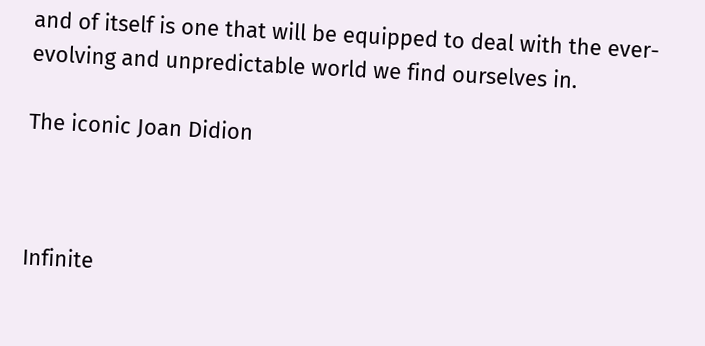and of itself is one that will be equipped to deal with the ever-evolving and unpredictable world we find ourselves in.

The iconic Joan Didion



Infinite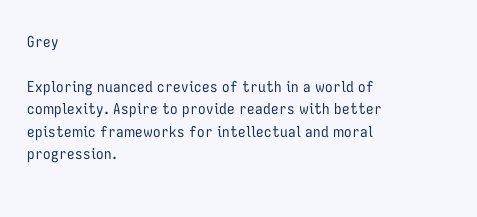Grey

Exploring nuanced crevices of truth in a world of complexity. Aspire to provide readers with better epistemic frameworks for intellectual and moral progression.